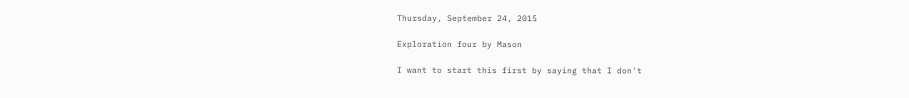Thursday, September 24, 2015

Exploration four by Mason

I want to start this first by saying that I don't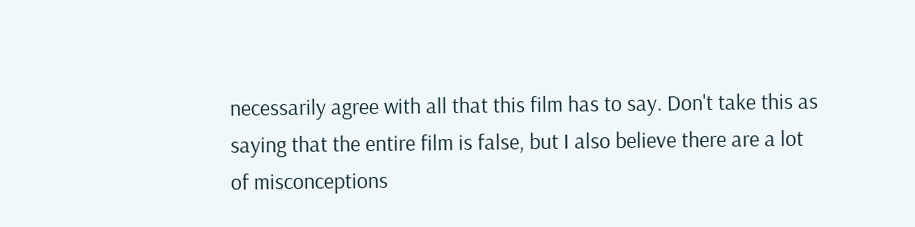necessarily agree with all that this film has to say. Don't take this as saying that the entire film is false, but I also believe there are a lot of misconceptions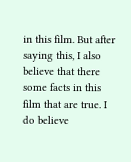in this film. But after saying this, I also believe that there some facts in this film that are true. I do believe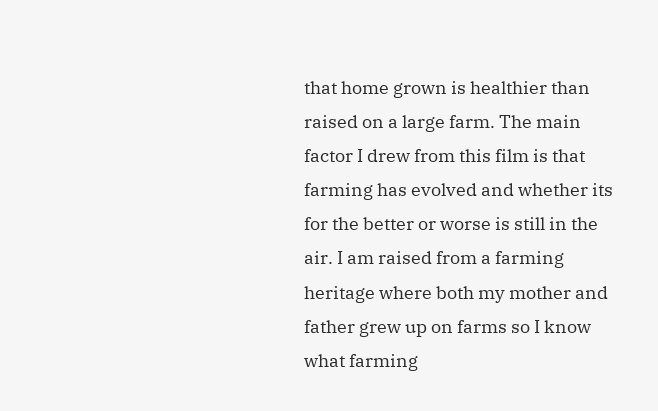that home grown is healthier than raised on a large farm. The main factor I drew from this film is that farming has evolved and whether its for the better or worse is still in the air. I am raised from a farming heritage where both my mother and father grew up on farms so I know what farming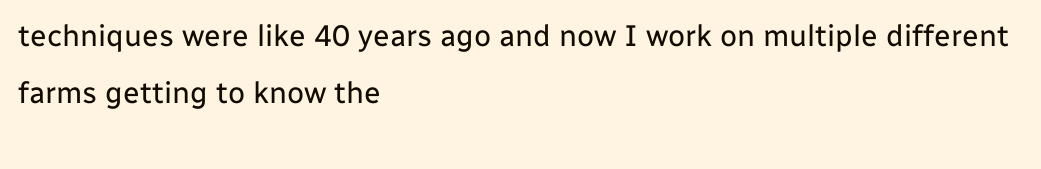techniques were like 40 years ago and now I work on multiple different farms getting to know the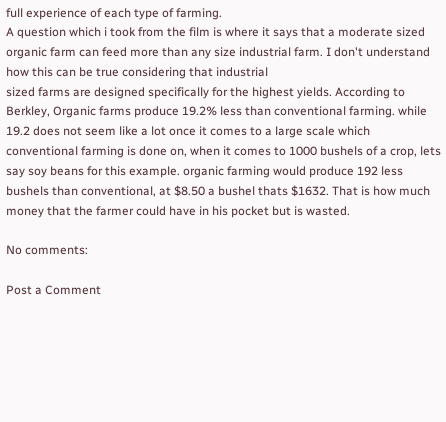full experience of each type of farming.
A question which i took from the film is where it says that a moderate sized organic farm can feed more than any size industrial farm. I don't understand how this can be true considering that industrial
sized farms are designed specifically for the highest yields. According to Berkley, Organic farms produce 19.2% less than conventional farming. while 19.2 does not seem like a lot once it comes to a large scale which conventional farming is done on, when it comes to 1000 bushels of a crop, lets say soy beans for this example. organic farming would produce 192 less bushels than conventional, at $8.50 a bushel thats $1632. That is how much money that the farmer could have in his pocket but is wasted.

No comments:

Post a Comment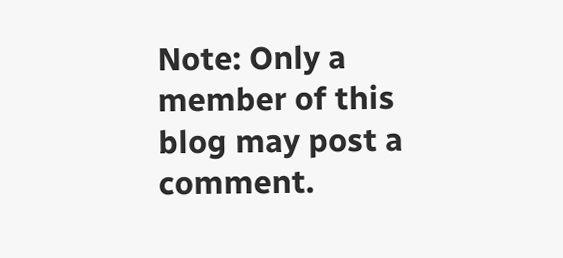Note: Only a member of this blog may post a comment.